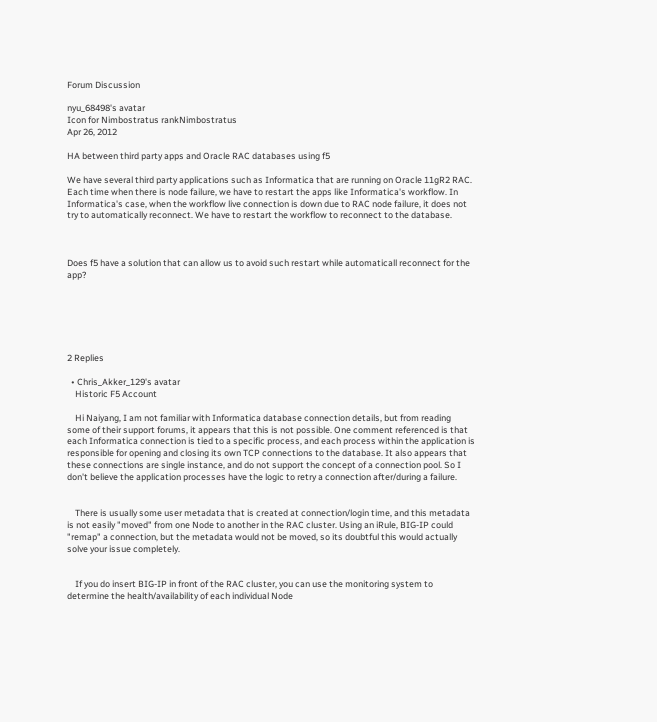Forum Discussion

nyu_68498's avatar
Icon for Nimbostratus rankNimbostratus
Apr 26, 2012

HA between third party apps and Oracle RAC databases using f5

We have several third party applications such as Informatica that are running on Oracle 11gR2 RAC. Each time when there is node failure, we have to restart the apps like Informatica's workflow. In Informatica's case, when the workflow live connection is down due to RAC node failure, it does not try to automatically reconnect. We have to restart the workflow to reconnect to the database.



Does f5 have a solution that can allow us to avoid such restart while automaticall reconnect for the app?






2 Replies

  • Chris_Akker_129's avatar
    Historic F5 Account

    Hi Naiyang, I am not familiar with Informatica database connection details, but from reading some of their support forums, it appears that this is not possible. One comment referenced is that each Informatica connection is tied to a specific process, and each process within the application is responsible for opening and closing its own TCP connections to the database. It also appears that these connections are single instance, and do not support the concept of a connection pool. So I don't believe the application processes have the logic to retry a connection after/during a failure.


    There is usually some user metadata that is created at connection/login time, and this metadata is not easily "moved" from one Node to another in the RAC cluster. Using an iRule, BIG-IP could "remap" a connection, but the metadata would not be moved, so its doubtful this would actually solve your issue completely.


    If you do insert BIG-IP in front of the RAC cluster, you can use the monitoring system to determine the health/availability of each individual Node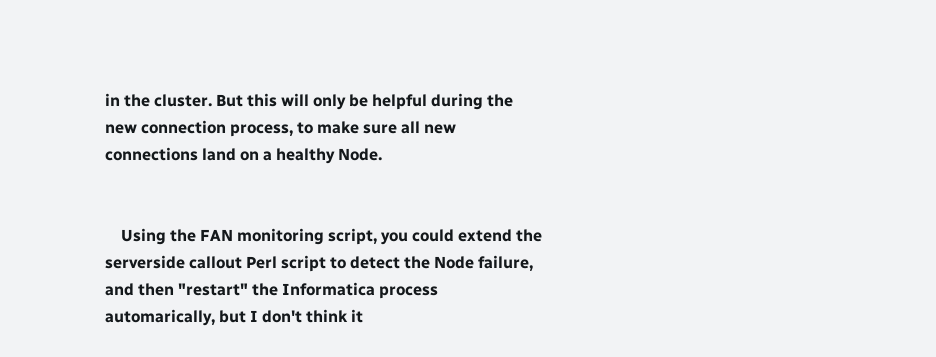in the cluster. But this will only be helpful during the new connection process, to make sure all new connections land on a healthy Node.


    Using the FAN monitoring script, you could extend the serverside callout Perl script to detect the Node failure, and then "restart" the Informatica process automarically, but I don't think it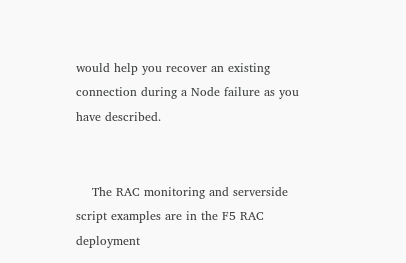would help you recover an existing connection during a Node failure as you have described.


    The RAC monitoring and serverside script examples are in the F5 RAC deployment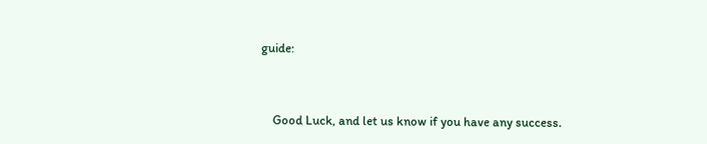guide:



    Good Luck, and let us know if you have any success.